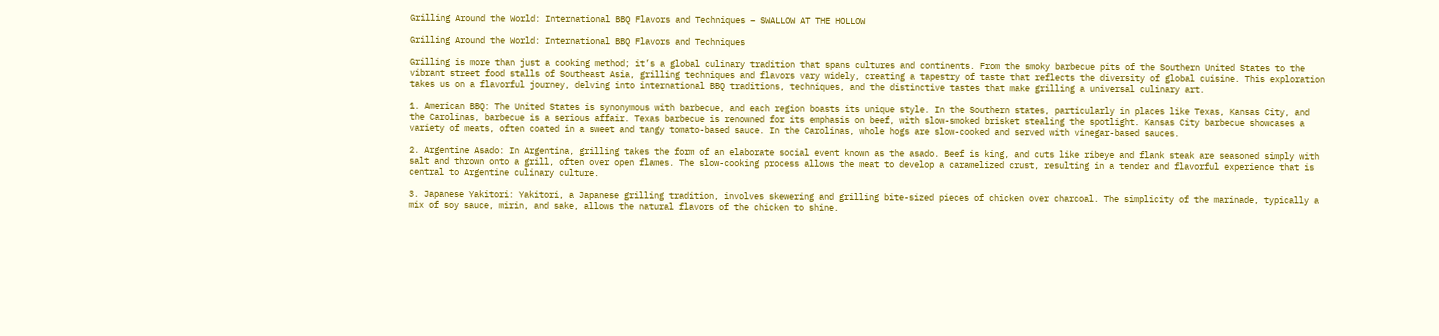Grilling Around the World: International BBQ Flavors and Techniques – SWALLOW AT THE HOLLOW

Grilling Around the World: International BBQ Flavors and Techniques

Grilling is more than just a cooking method; it’s a global culinary tradition that spans cultures and continents. From the smoky barbecue pits of the Southern United States to the vibrant street food stalls of Southeast Asia, grilling techniques and flavors vary widely, creating a tapestry of taste that reflects the diversity of global cuisine. This exploration takes us on a flavorful journey, delving into international BBQ traditions, techniques, and the distinctive tastes that make grilling a universal culinary art.

1. American BBQ: The United States is synonymous with barbecue, and each region boasts its unique style. In the Southern states, particularly in places like Texas, Kansas City, and the Carolinas, barbecue is a serious affair. Texas barbecue is renowned for its emphasis on beef, with slow-smoked brisket stealing the spotlight. Kansas City barbecue showcases a variety of meats, often coated in a sweet and tangy tomato-based sauce. In the Carolinas, whole hogs are slow-cooked and served with vinegar-based sauces.

2. Argentine Asado: In Argentina, grilling takes the form of an elaborate social event known as the asado. Beef is king, and cuts like ribeye and flank steak are seasoned simply with salt and thrown onto a grill, often over open flames. The slow-cooking process allows the meat to develop a caramelized crust, resulting in a tender and flavorful experience that is central to Argentine culinary culture.

3. Japanese Yakitori: Yakitori, a Japanese grilling tradition, involves skewering and grilling bite-sized pieces of chicken over charcoal. The simplicity of the marinade, typically a mix of soy sauce, mirin, and sake, allows the natural flavors of the chicken to shine.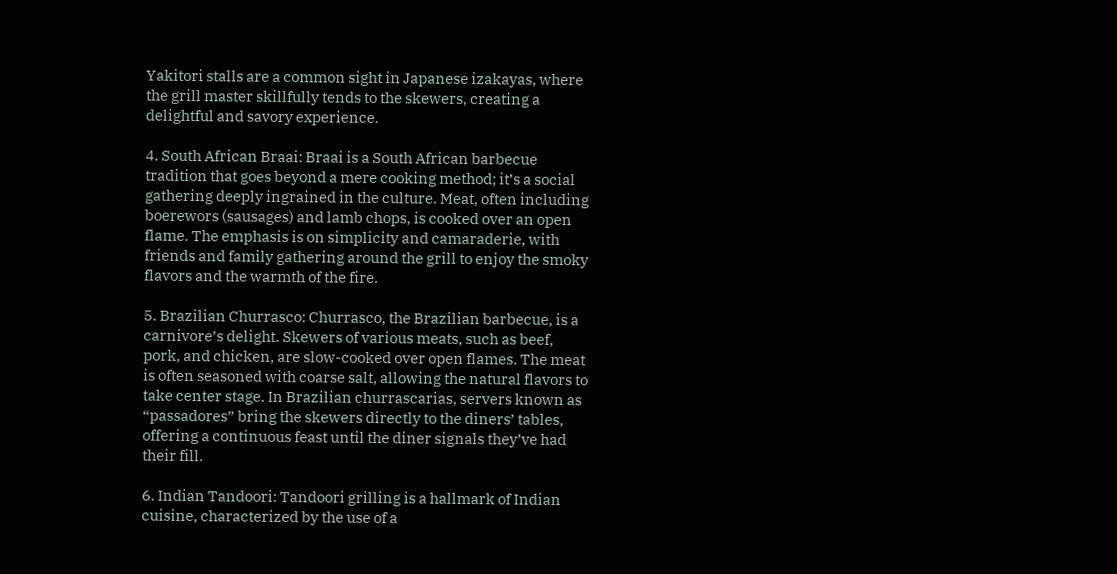Yakitori stalls are a common sight in Japanese izakayas, where the grill master skillfully tends to the skewers, creating a delightful and savory experience.

4. South African Braai: Braai is a South African barbecue tradition that goes beyond a mere cooking method; it’s a social gathering deeply ingrained in the culture. Meat, often including boerewors (sausages) and lamb chops, is cooked over an open flame. The emphasis is on simplicity and camaraderie, with friends and family gathering around the grill to enjoy the smoky flavors and the warmth of the fire.

5. Brazilian Churrasco: Churrasco, the Brazilian barbecue, is a carnivore’s delight. Skewers of various meats, such as beef, pork, and chicken, are slow-cooked over open flames. The meat is often seasoned with coarse salt, allowing the natural flavors to take center stage. In Brazilian churrascarias, servers known as “passadores” bring the skewers directly to the diners’ tables, offering a continuous feast until the diner signals they’ve had their fill.

6. Indian Tandoori: Tandoori grilling is a hallmark of Indian cuisine, characterized by the use of a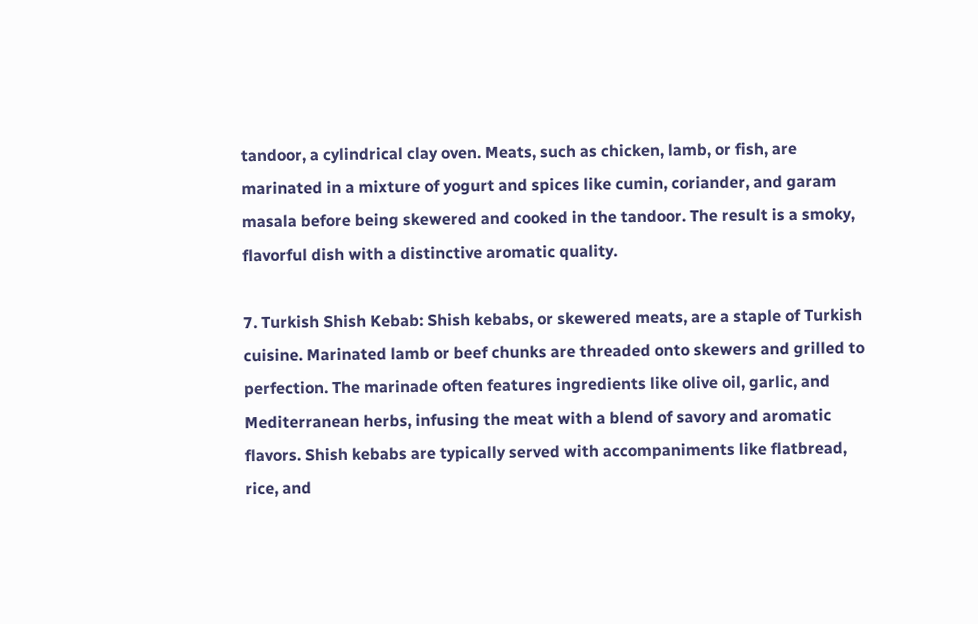tandoor, a cylindrical clay oven. Meats, such as chicken, lamb, or fish, are marinated in a mixture of yogurt and spices like cumin, coriander, and garam masala before being skewered and cooked in the tandoor. The result is a smoky, flavorful dish with a distinctive aromatic quality.

7. Turkish Shish Kebab: Shish kebabs, or skewered meats, are a staple of Turkish cuisine. Marinated lamb or beef chunks are threaded onto skewers and grilled to perfection. The marinade often features ingredients like olive oil, garlic, and Mediterranean herbs, infusing the meat with a blend of savory and aromatic flavors. Shish kebabs are typically served with accompaniments like flatbread, rice, and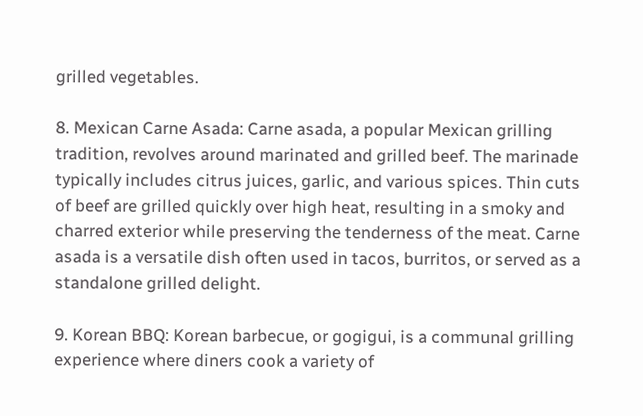grilled vegetables.

8. Mexican Carne Asada: Carne asada, a popular Mexican grilling tradition, revolves around marinated and grilled beef. The marinade typically includes citrus juices, garlic, and various spices. Thin cuts of beef are grilled quickly over high heat, resulting in a smoky and charred exterior while preserving the tenderness of the meat. Carne asada is a versatile dish often used in tacos, burritos, or served as a standalone grilled delight.

9. Korean BBQ: Korean barbecue, or gogigui, is a communal grilling experience where diners cook a variety of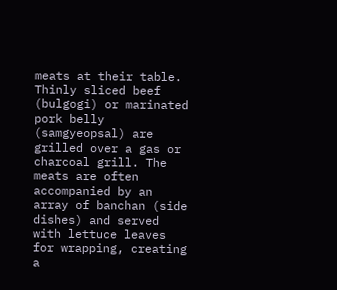meats at their table. Thinly sliced beef (bulgogi) or marinated pork belly (samgyeopsal) are grilled over a gas or charcoal grill. The meats are often accompanied by an array of banchan (side dishes) and served with lettuce leaves for wrapping, creating a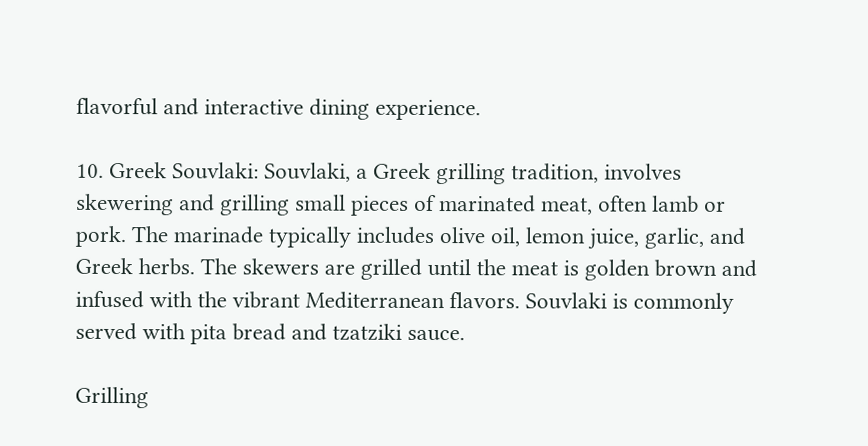flavorful and interactive dining experience.

10. Greek Souvlaki: Souvlaki, a Greek grilling tradition, involves skewering and grilling small pieces of marinated meat, often lamb or pork. The marinade typically includes olive oil, lemon juice, garlic, and Greek herbs. The skewers are grilled until the meat is golden brown and infused with the vibrant Mediterranean flavors. Souvlaki is commonly served with pita bread and tzatziki sauce.

Grilling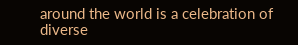around the world is a celebration of diverse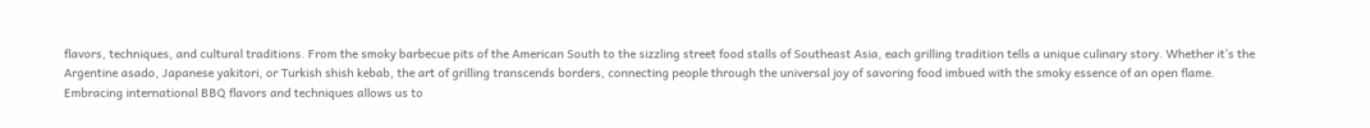flavors, techniques, and cultural traditions. From the smoky barbecue pits of the American South to the sizzling street food stalls of Southeast Asia, each grilling tradition tells a unique culinary story. Whether it’s the Argentine asado, Japanese yakitori, or Turkish shish kebab, the art of grilling transcends borders, connecting people through the universal joy of savoring food imbued with the smoky essence of an open flame. Embracing international BBQ flavors and techniques allows us to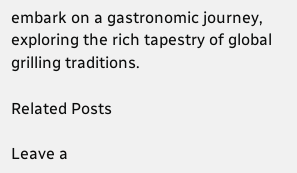embark on a gastronomic journey, exploring the rich tapestry of global grilling traditions.

Related Posts

Leave a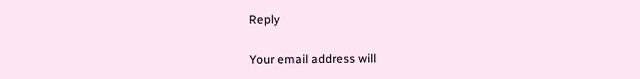Reply

Your email address will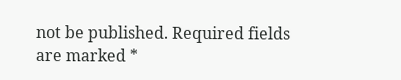not be published. Required fields are marked *